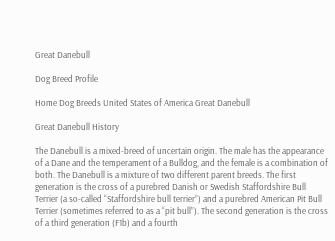Great Danebull

Dog Breed Profile

Home Dog Breeds United States of America Great Danebull

Great Danebull History

The Danebull is a mixed-breed of uncertain origin. The male has the appearance of a Dane and the temperament of a Bulldog, and the female is a combination of both. The Danebull is a mixture of two different parent breeds. The first generation is the cross of a purebred Danish or Swedish Staffordshire Bull Terrier (a so-called “Staffordshire bull terrier”) and a purebred American Pit Bull Terrier (sometimes referred to as a “pit bull”). The second generation is the cross of a third generation (F1b) and a fourth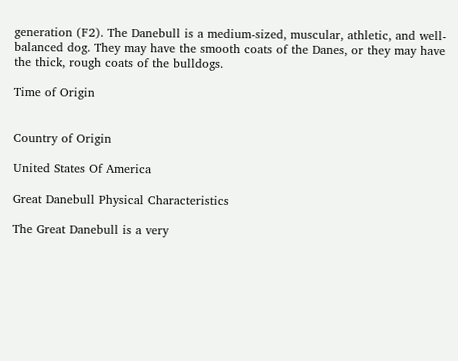generation (F2). The Danebull is a medium-sized, muscular, athletic, and well-balanced dog. They may have the smooth coats of the Danes, or they may have the thick, rough coats of the bulldogs.

Time of Origin


Country of Origin

United States Of America

Great Danebull Physical Characteristics

The Great Danebull is a very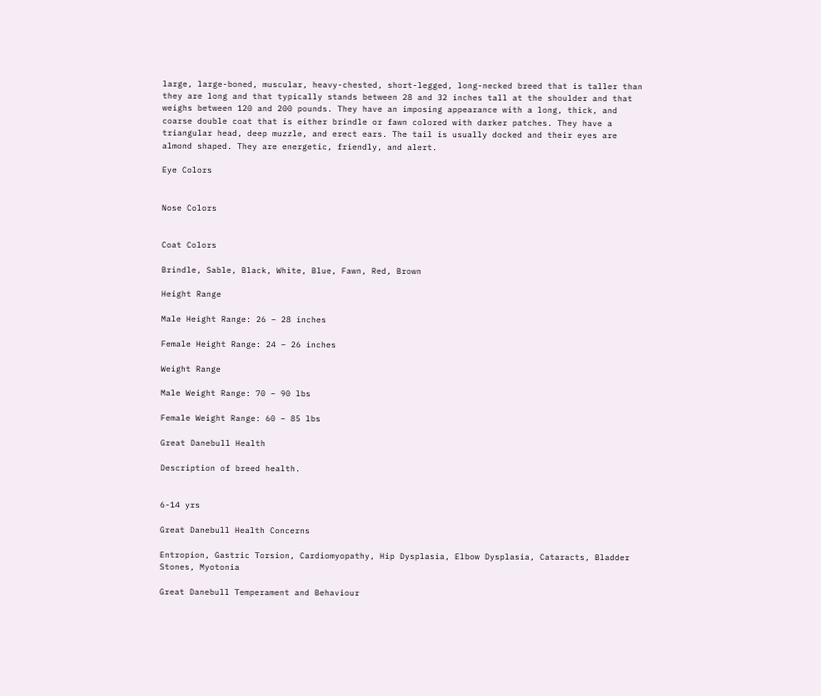large, large-boned, muscular, heavy-chested, short-legged, long-necked breed that is taller than they are long and that typically stands between 28 and 32 inches tall at the shoulder and that weighs between 120 and 200 pounds. They have an imposing appearance with a long, thick, and coarse double coat that is either brindle or fawn colored with darker patches. They have a triangular head, deep muzzle, and erect ears. The tail is usually docked and their eyes are almond shaped. They are energetic, friendly, and alert.

Eye Colors


Nose Colors


Coat Colors

Brindle, Sable, Black, White, Blue, Fawn, Red, Brown

Height Range

Male Height Range: 26 – 28 inches

Female Height Range: 24 – 26 inches

Weight Range

Male Weight Range: 70 – 90 lbs

Female Weight Range: 60 – 85 lbs

Great Danebull Health

Description of breed health.


6-14 yrs

Great Danebull Health Concerns

Entropion, Gastric Torsion, Cardiomyopathy, Hip Dysplasia, Elbow Dysplasia, Cataracts, Bladder Stones, Myotonia

Great Danebull Temperament and Behaviour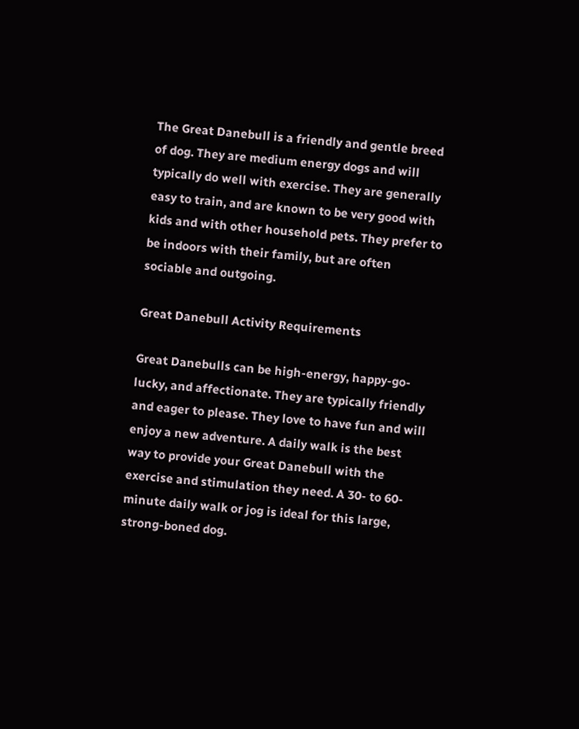The Great Danebull is a friendly and gentle breed of dog. They are medium energy dogs and will typically do well with exercise. They are generally easy to train, and are known to be very good with kids and with other household pets. They prefer to be indoors with their family, but are often sociable and outgoing.

Great Danebull Activity Requirements

Great Danebulls can be high-energy, happy-go-lucky, and affectionate. They are typically friendly and eager to please. They love to have fun and will enjoy a new adventure. A daily walk is the best way to provide your Great Danebull with the exercise and stimulation they need. A 30- to 60-minute daily walk or jog is ideal for this large, strong-boned dog.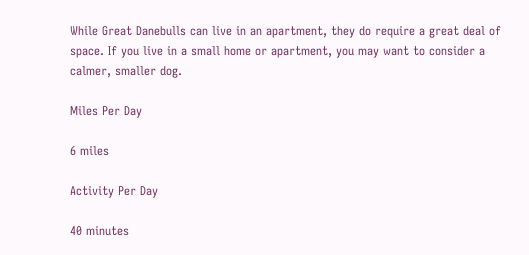While Great Danebulls can live in an apartment, they do require a great deal of space. If you live in a small home or apartment, you may want to consider a calmer, smaller dog.

Miles Per Day

6 miles

Activity Per Day

40 minutes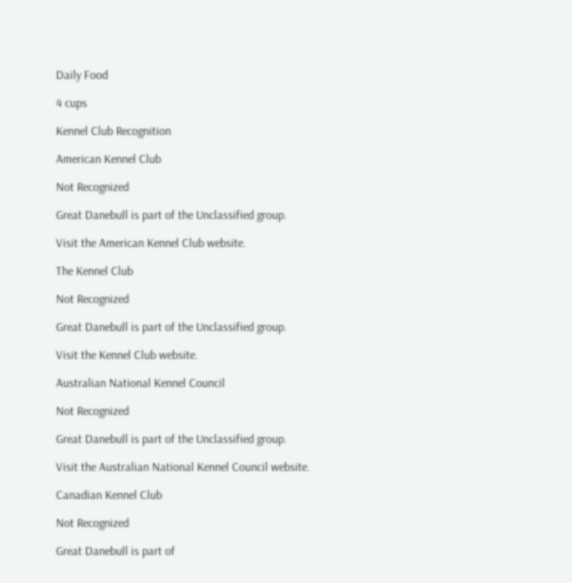Daily Food

4 cups

Kennel Club Recognition

American Kennel Club

Not Recognized

Great Danebull is part of the Unclassified group.

Visit the American Kennel Club website.

The Kennel Club

Not Recognized

Great Danebull is part of the Unclassified group.

Visit the Kennel Club website.

Australian National Kennel Council

Not Recognized

Great Danebull is part of the Unclassified group.

Visit the Australian National Kennel Council website.

Canadian Kennel Club

Not Recognized

Great Danebull is part of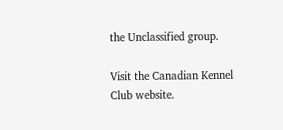the Unclassified group.

Visit the Canadian Kennel Club website.